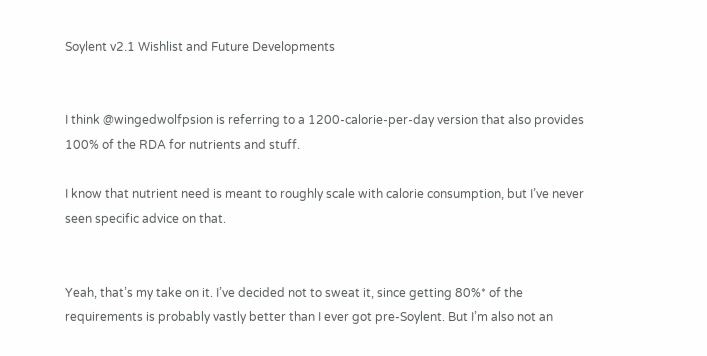Soylent v2.1 Wishlist and Future Developments


I think @wingedwolfpsion is referring to a 1200-calorie-per-day version that also provides 100% of the RDA for nutrients and stuff.

I know that nutrient need is meant to roughly scale with calorie consumption, but I’ve never seen specific advice on that.


Yeah, that’s my take on it. I’ve decided not to sweat it, since getting 80%* of the requirements is probably vastly better than I ever got pre-Soylent. But I’m also not an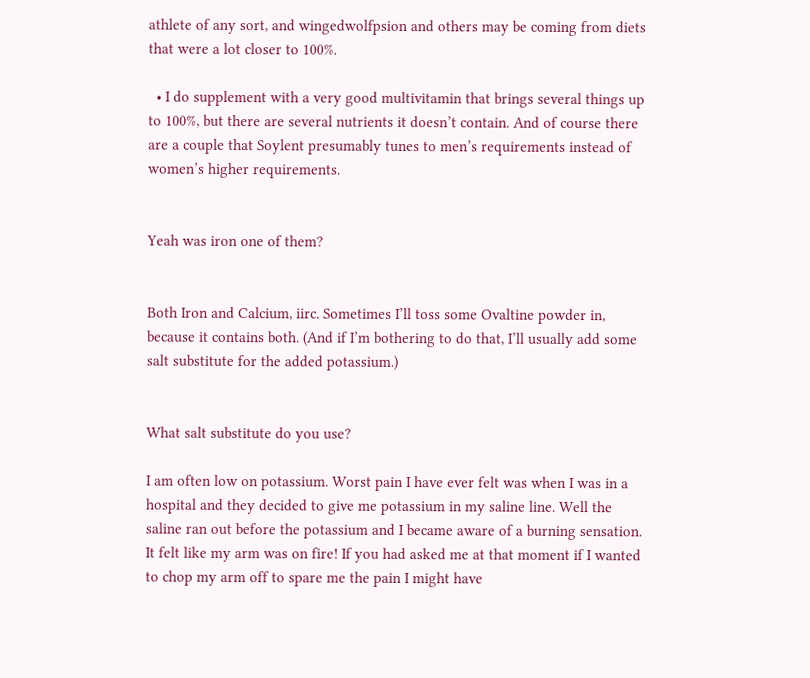athlete of any sort, and wingedwolfpsion and others may be coming from diets that were a lot closer to 100%.

  • I do supplement with a very good multivitamin that brings several things up to 100%, but there are several nutrients it doesn’t contain. And of course there are a couple that Soylent presumably tunes to men’s requirements instead of women’s higher requirements.


Yeah was iron one of them?


Both Iron and Calcium, iirc. Sometimes I’ll toss some Ovaltine powder in, because it contains both. (And if I’m bothering to do that, I’ll usually add some salt substitute for the added potassium.)


What salt substitute do you use?

I am often low on potassium. Worst pain I have ever felt was when I was in a hospital and they decided to give me potassium in my saline line. Well the saline ran out before the potassium and I became aware of a burning sensation. It felt like my arm was on fire! If you had asked me at that moment if I wanted to chop my arm off to spare me the pain I might have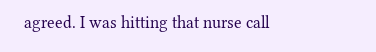agreed. I was hitting that nurse call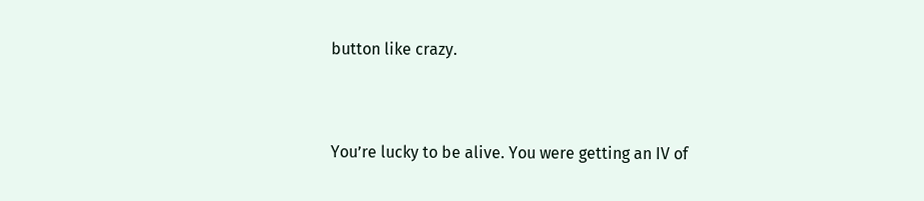button like crazy.


You’re lucky to be alive. You were getting an IV of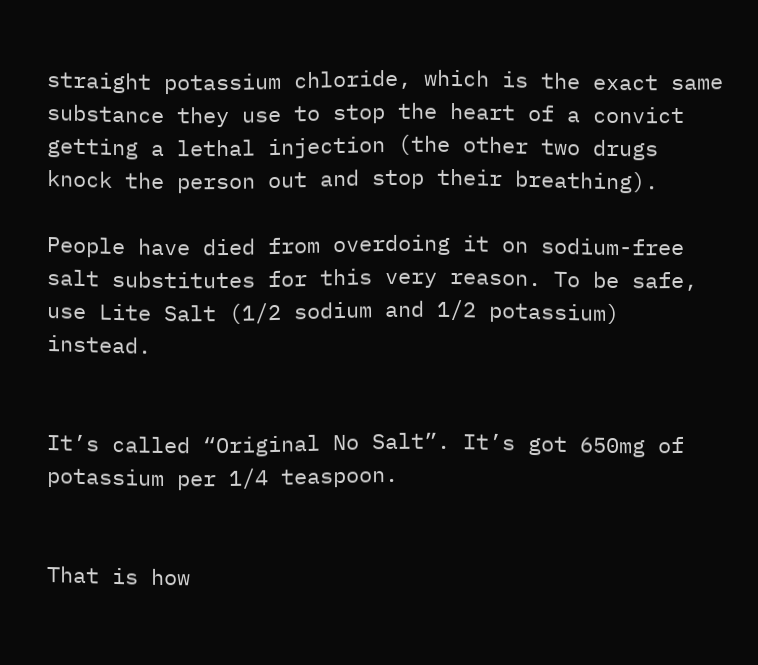straight potassium chloride, which is the exact same substance they use to stop the heart of a convict getting a lethal injection (the other two drugs knock the person out and stop their breathing).

People have died from overdoing it on sodium-free salt substitutes for this very reason. To be safe, use Lite Salt (1/2 sodium and 1/2 potassium) instead.


It’s called “Original No Salt”. It’s got 650mg of potassium per 1/4 teaspoon.


That is how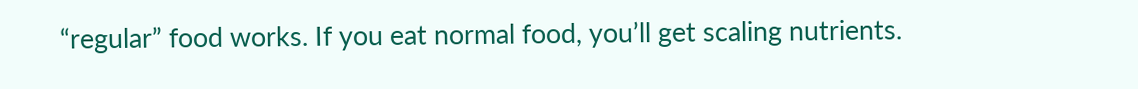“regular” food works. If you eat normal food, you’ll get scaling nutrients.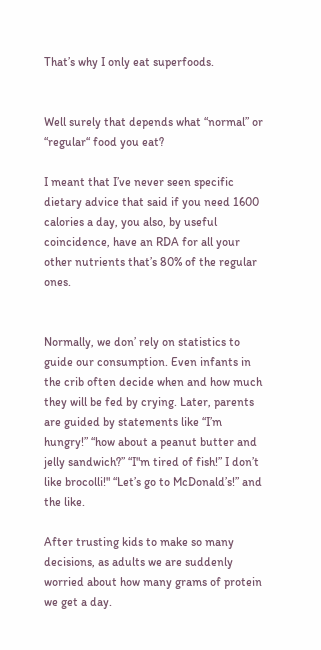That’s why I only eat superfoods.


Well surely that depends what “normal” or “regular“ food you eat?

I meant that I’ve never seen specific dietary advice that said if you need 1600 calories a day, you also, by useful coincidence, have an RDA for all your other nutrients that’s 80% of the regular ones.


Normally, we don’ rely on statistics to guide our consumption. Even infants in the crib often decide when and how much they will be fed by crying. Later, parents are guided by statements like “I’m hungry!” “how about a peanut butter and jelly sandwich?” “I"m tired of fish!” I don’t like brocolli!" “Let’s go to McDonald’s!” and the like.

After trusting kids to make so many decisions, as adults we are suddenly worried about how many grams of protein we get a day.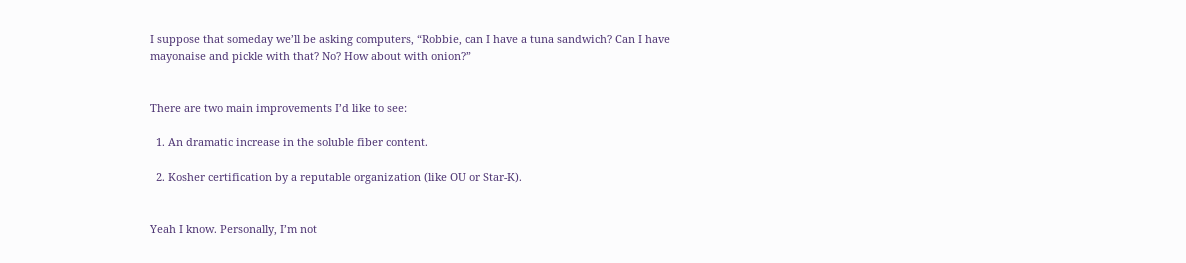I suppose that someday we’ll be asking computers, “Robbie, can I have a tuna sandwich? Can I have mayonaise and pickle with that? No? How about with onion?”


There are two main improvements I’d like to see:

  1. An dramatic increase in the soluble fiber content.

  2. Kosher certification by a reputable organization (like OU or Star-K).


Yeah I know. Personally, I’m not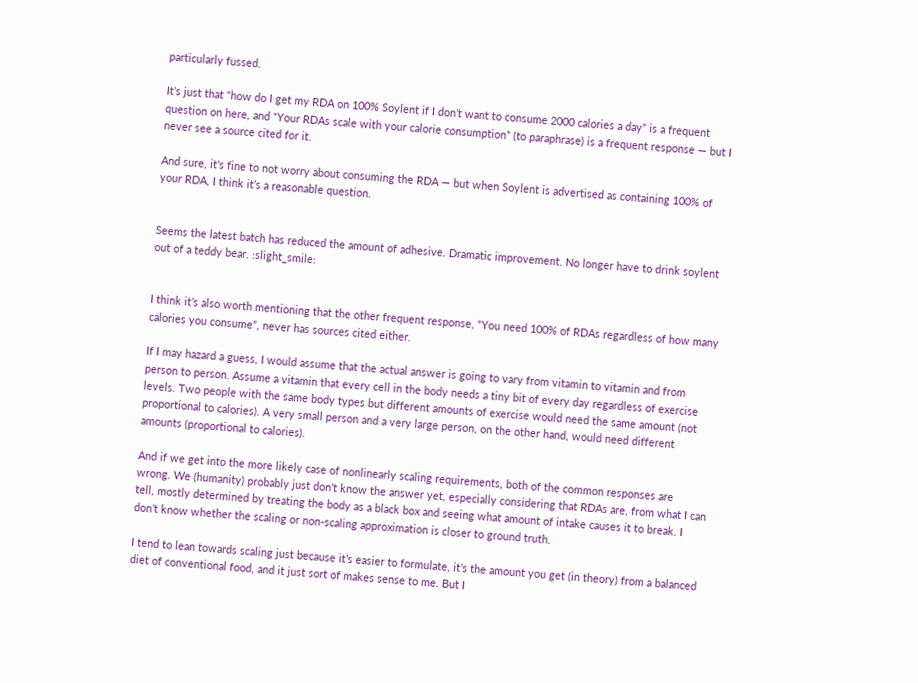particularly fussed.

It’s just that “how do I get my RDA on 100% Soylent if I don’t want to consume 2000 calories a day” is a frequent question on here, and “Your RDAs scale with your calorie consumption” (to paraphrase) is a frequent response — but I never see a source cited for it.

And sure, it’s fine to not worry about consuming the RDA — but when Soylent is advertised as containing 100% of your RDA, I think it’s a reasonable question.


Seems the latest batch has reduced the amount of adhesive. Dramatic improvement. No longer have to drink soylent out of a teddy bear. :slight_smile:


I think it’s also worth mentioning that the other frequent response, “You need 100% of RDAs regardless of how many calories you consume”, never has sources cited either.

If I may hazard a guess, I would assume that the actual answer is going to vary from vitamin to vitamin and from person to person. Assume a vitamin that every cell in the body needs a tiny bit of every day regardless of exercise levels. Two people with the same body types but different amounts of exercise would need the same amount (not proportional to calories). A very small person and a very large person, on the other hand, would need different amounts (proportional to calories).

And if we get into the more likely case of nonlinearly scaling requirements, both of the common responses are wrong. We (humanity) probably just don’t know the answer yet, especially considering that RDAs are, from what I can tell, mostly determined by treating the body as a black box and seeing what amount of intake causes it to break. I don’t know whether the scaling or non-scaling approximation is closer to ground truth.

I tend to lean towards scaling just because it’s easier to formulate, it’s the amount you get (in theory) from a balanced diet of conventional food, and it just sort of makes sense to me. But I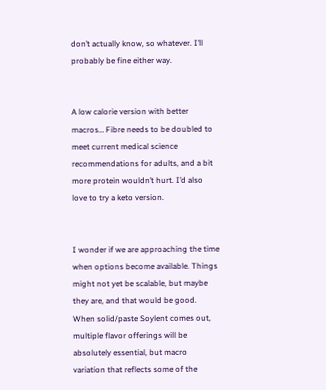don’t actually know, so whatever. I’ll probably be fine either way.


A low calorie version with better macros… Fibre needs to be doubled to meet current medical science recommendations for adults, and a bit more protein wouldn’t hurt. I’d also love to try a keto version.


I wonder if we are approaching the time when options become available. Things might not yet be scalable, but maybe they are, and that would be good. When solid/paste Soylent comes out, multiple flavor offerings will be absolutely essential, but macro variation that reflects some of the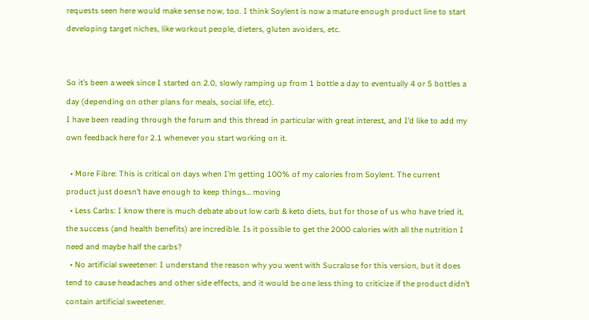requests seen here would make sense now, too. I think Soylent is now a mature enough product line to start developing target niches, like workout people, dieters, gluten avoiders, etc.


So it’s been a week since I started on 2.0, slowly ramping up from 1 bottle a day to eventually 4 or 5 bottles a day (depending on other plans for meals, social life, etc).
I have been reading through the forum and this thread in particular with great interest, and I’d like to add my own feedback here for 2.1 whenever you start working on it.

  • More Fibre: This is critical on days when I’m getting 100% of my calories from Soylent. The current product just doesn’t have enough to keep things… moving
  • Less Carbs: I know there is much debate about low carb & keto diets, but for those of us who have tried it, the success (and health benefits) are incredible. Is it possible to get the 2000 calories with all the nutrition I need and maybe half the carbs?
  • No artificial sweetener: I understand the reason why you went with Sucralose for this version, but it does tend to cause headaches and other side effects, and it would be one less thing to criticize if the product didn’t contain artificial sweetener.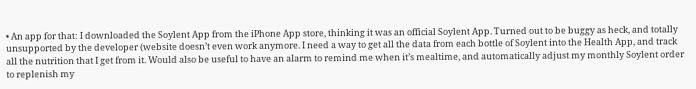• An app for that: I downloaded the Soylent App from the iPhone App store, thinking it was an official Soylent App. Turned out to be buggy as heck, and totally unsupported by the developer (website doesn’t even work anymore. I need a way to get all the data from each bottle of Soylent into the Health App, and track all the nutrition that I get from it. Would also be useful to have an alarm to remind me when it’s mealtime, and automatically adjust my monthly Soylent order to replenish my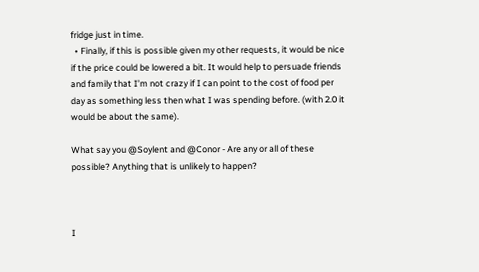fridge just in time.
  • Finally, if this is possible given my other requests, it would be nice if the price could be lowered a bit. It would help to persuade friends and family that I’m not crazy if I can point to the cost of food per day as something less then what I was spending before. (with 2.0 it would be about the same).

What say you @Soylent and @Conor - Are any or all of these possible? Anything that is unlikely to happen?



I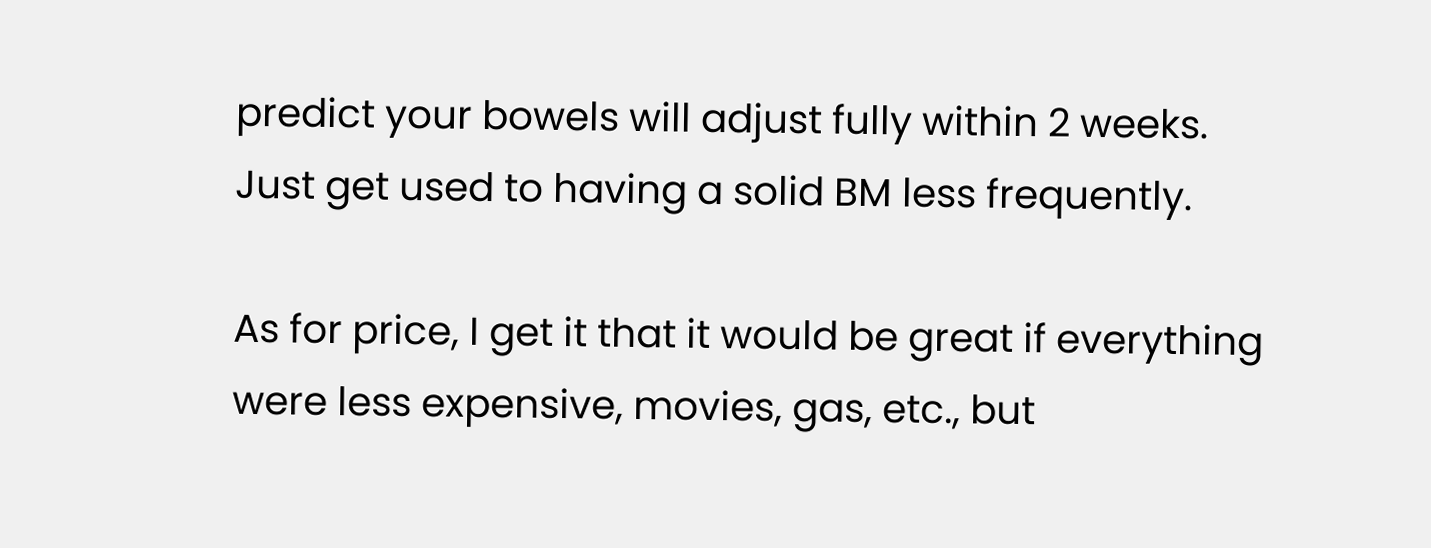predict your bowels will adjust fully within 2 weeks. Just get used to having a solid BM less frequently.

As for price, I get it that it would be great if everything were less expensive, movies, gas, etc., but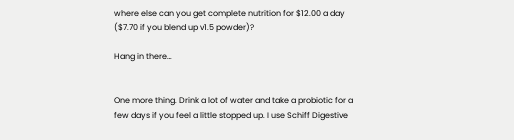where else can you get complete nutrition for $12.00 a day ($7.70 if you blend up v1.5 powder)?

Hang in there…


One more thing. Drink a lot of water and take a probiotic for a few days if you feel a little stopped up. I use Schiff Digestive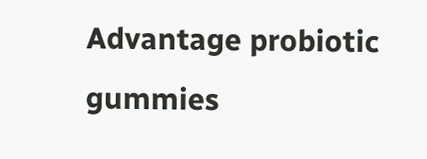Advantage probiotic gummies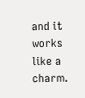and it works like a charm.